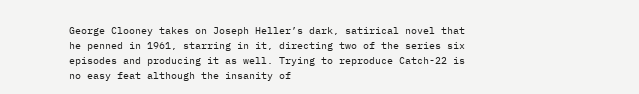George Clooney takes on Joseph Heller’s dark, satirical novel that he penned in 1961, starring in it, directing two of the series six episodes and producing it as well. Trying to reproduce Catch-22 is no easy feat although the insanity of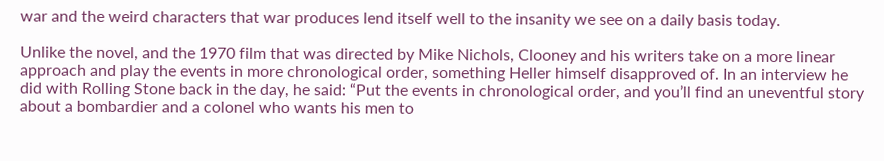war and the weird characters that war produces lend itself well to the insanity we see on a daily basis today.

Unlike the novel, and the 1970 film that was directed by Mike Nichols, Clooney and his writers take on a more linear approach and play the events in more chronological order, something Heller himself disapproved of. In an interview he did with Rolling Stone back in the day, he said: “Put the events in chronological order, and you’ll find an uneventful story about a bombardier and a colonel who wants his men to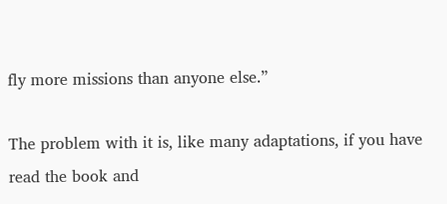fly more missions than anyone else.”

The problem with it is, like many adaptations, if you have read the book and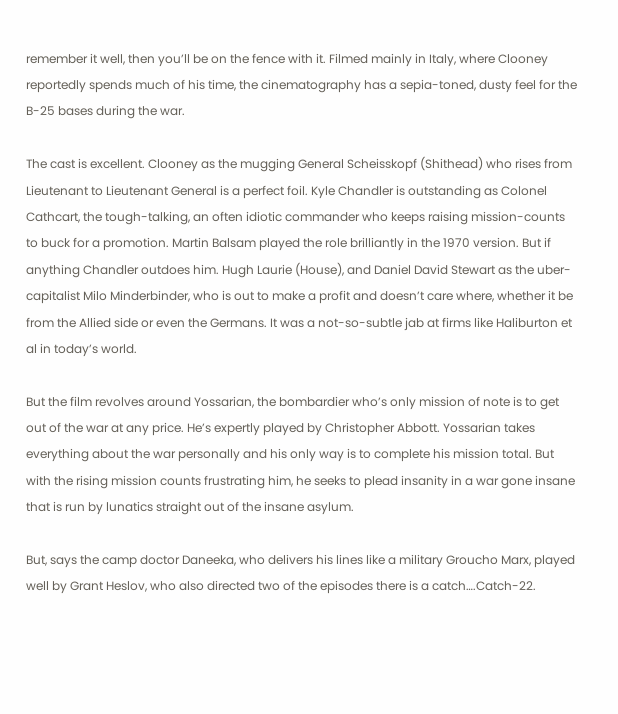remember it well, then you’ll be on the fence with it. Filmed mainly in Italy, where Clooney reportedly spends much of his time, the cinematography has a sepia-toned, dusty feel for the B-25 bases during the war.

The cast is excellent. Clooney as the mugging General Scheisskopf (Shithead) who rises from Lieutenant to Lieutenant General is a perfect foil. Kyle Chandler is outstanding as Colonel Cathcart, the tough-talking, an often idiotic commander who keeps raising mission-counts to buck for a promotion. Martin Balsam played the role brilliantly in the 1970 version. But if anything Chandler outdoes him. Hugh Laurie (House), and Daniel David Stewart as the uber-capitalist Milo Minderbinder, who is out to make a profit and doesn’t care where, whether it be from the Allied side or even the Germans. It was a not-so-subtle jab at firms like Haliburton et al in today’s world.

But the film revolves around Yossarian, the bombardier who’s only mission of note is to get out of the war at any price. He’s expertly played by Christopher Abbott. Yossarian takes everything about the war personally and his only way is to complete his mission total. But with the rising mission counts frustrating him, he seeks to plead insanity in a war gone insane that is run by lunatics straight out of the insane asylum.

But, says the camp doctor Daneeka, who delivers his lines like a military Groucho Marx, played well by Grant Heslov, who also directed two of the episodes there is a catch….Catch-22.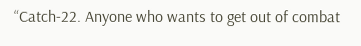“Catch-22. Anyone who wants to get out of combat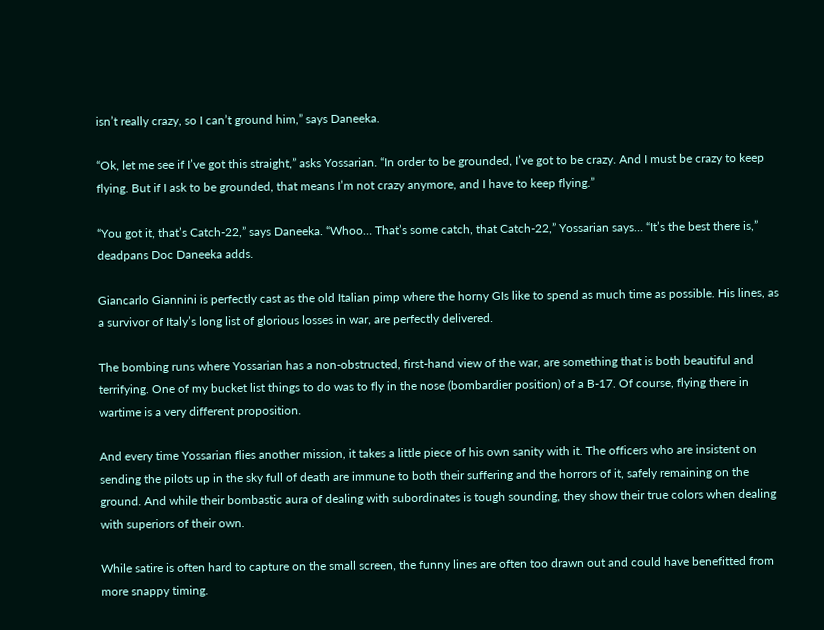isn’t really crazy, so I can’t ground him,” says Daneeka.

“Ok, let me see if I’ve got this straight,” asks Yossarian. “In order to be grounded, I’ve got to be crazy. And I must be crazy to keep flying. But if I ask to be grounded, that means I’m not crazy anymore, and I have to keep flying.”

“You got it, that’s Catch-22,” says Daneeka. “Whoo… That’s some catch, that Catch-22,” Yossarian says… “It’s the best there is,” deadpans Doc Daneeka adds.

Giancarlo Giannini is perfectly cast as the old Italian pimp where the horny GIs like to spend as much time as possible. His lines, as a survivor of Italy’s long list of glorious losses in war, are perfectly delivered.

The bombing runs where Yossarian has a non-obstructed, first-hand view of the war, are something that is both beautiful and terrifying. One of my bucket list things to do was to fly in the nose (bombardier position) of a B-17. Of course, flying there in wartime is a very different proposition.

And every time Yossarian flies another mission, it takes a little piece of his own sanity with it. The officers who are insistent on sending the pilots up in the sky full of death are immune to both their suffering and the horrors of it, safely remaining on the ground. And while their bombastic aura of dealing with subordinates is tough sounding, they show their true colors when dealing with superiors of their own.

While satire is often hard to capture on the small screen, the funny lines are often too drawn out and could have benefitted from more snappy timing.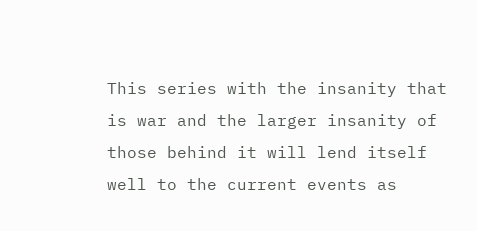This series with the insanity that is war and the larger insanity of those behind it will lend itself well to the current events as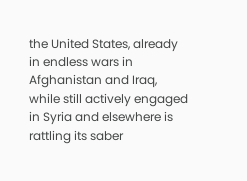the United States, already in endless wars in Afghanistan and Iraq, while still actively engaged in Syria and elsewhere is rattling its saber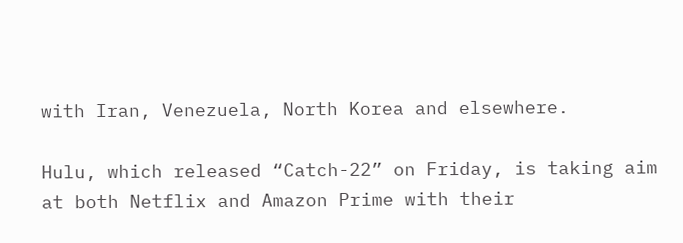with Iran, Venezuela, North Korea and elsewhere.

Hulu, which released “Catch-22” on Friday, is taking aim at both Netflix and Amazon Prime with their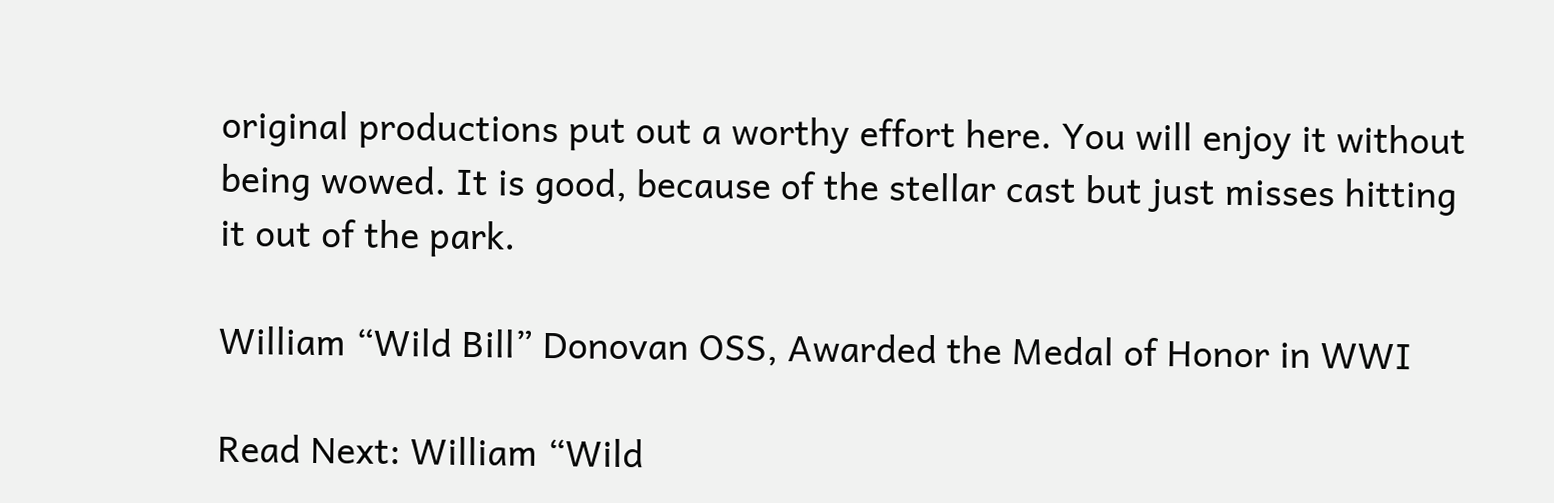original productions put out a worthy effort here. You will enjoy it without being wowed. It is good, because of the stellar cast but just misses hitting it out of the park.

William “Wild Bill” Donovan OSS, Awarded the Medal of Honor in WWI

Read Next: William “Wild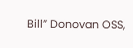Bill” Donovan OSS,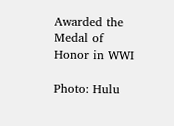Awarded the Medal of Honor in WWI

Photo: Hulu